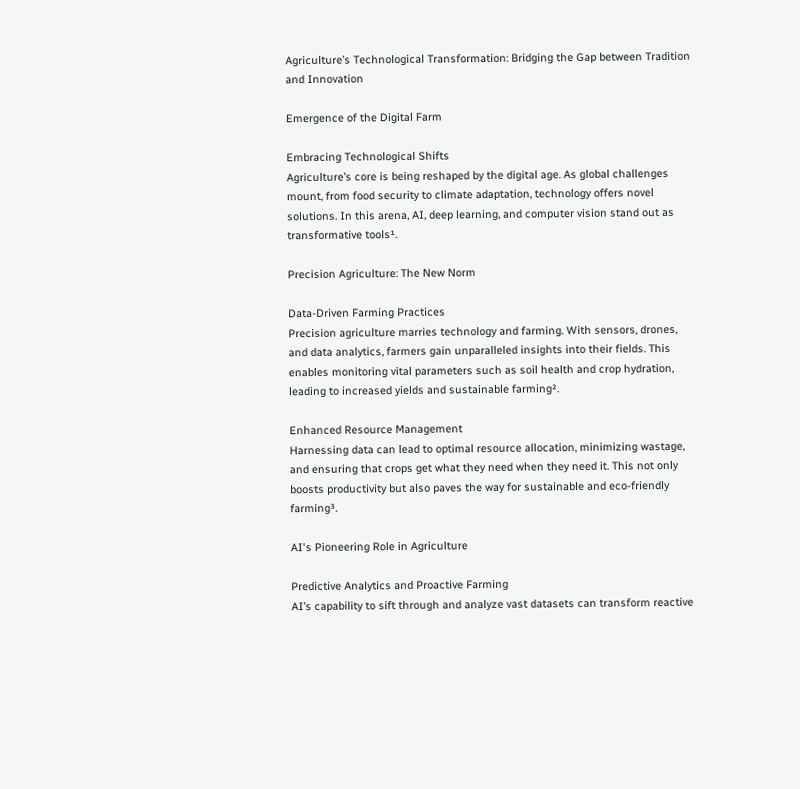Agriculture’s Technological Transformation: Bridging the Gap between Tradition and Innovation

Emergence of the Digital Farm

Embracing Technological Shifts
Agriculture’s core is being reshaped by the digital age. As global challenges mount, from food security to climate adaptation, technology offers novel solutions. In this arena, AI, deep learning, and computer vision stand out as transformative tools¹.

Precision Agriculture: The New Norm

Data-Driven Farming Practices
Precision agriculture marries technology and farming. With sensors, drones, and data analytics, farmers gain unparalleled insights into their fields. This enables monitoring vital parameters such as soil health and crop hydration, leading to increased yields and sustainable farming².

Enhanced Resource Management
Harnessing data can lead to optimal resource allocation, minimizing wastage, and ensuring that crops get what they need when they need it. This not only boosts productivity but also paves the way for sustainable and eco-friendly farming³.

AI's Pioneering Role in Agriculture

Predictive Analytics and Proactive Farming
AI’s capability to sift through and analyze vast datasets can transform reactive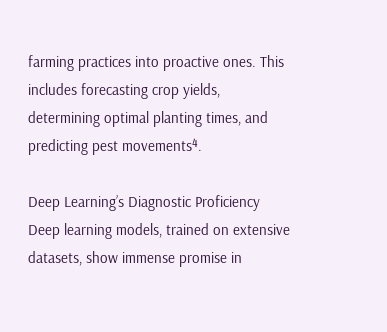farming practices into proactive ones. This includes forecasting crop yields, determining optimal planting times, and predicting pest movements⁴.

Deep Learning’s Diagnostic Proficiency
Deep learning models, trained on extensive datasets, show immense promise in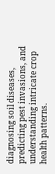diagnosing soil diseases, predicting pest invasions, and understanding intricate crop health patterns.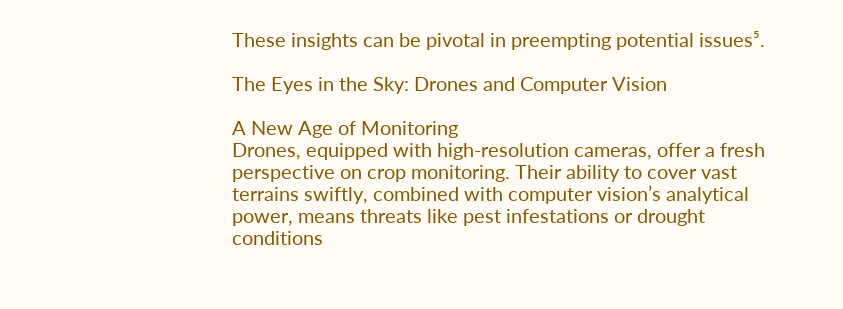These insights can be pivotal in preempting potential issues⁵.

The Eyes in the Sky: Drones and Computer Vision

A New Age of Monitoring
Drones, equipped with high-resolution cameras, offer a fresh perspective on crop monitoring. Their ability to cover vast terrains swiftly, combined with computer vision’s analytical power, means threats like pest infestations or drought conditions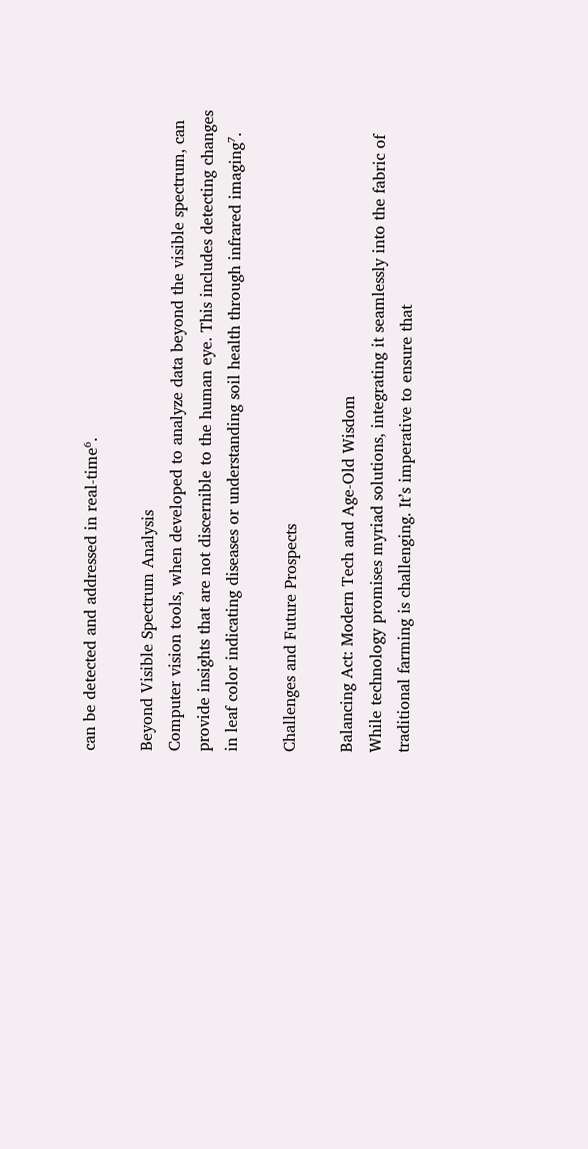can be detected and addressed in real-time⁶.

Beyond Visible Spectrum Analysis
Computer vision tools, when developed to analyze data beyond the visible spectrum, can provide insights that are not discernible to the human eye. This includes detecting changes in leaf color indicating diseases or understanding soil health through infrared imaging⁷.

Challenges and Future Prospects

Balancing Act: Modern Tech and Age-Old Wisdom
While technology promises myriad solutions, integrating it seamlessly into the fabric of traditional farming is challenging. It’s imperative to ensure that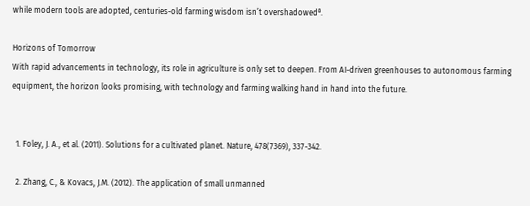while modern tools are adopted, centuries-old farming wisdom isn’t overshadowed⁸.

Horizons of Tomorrow
With rapid advancements in technology, its role in agriculture is only set to deepen. From AI-driven greenhouses to autonomous farming equipment, the horizon looks promising, with technology and farming walking hand in hand into the future.


  1. Foley, J. A., et al. (2011). Solutions for a cultivated planet. Nature, 478(7369), 337-342.

  2. Zhang, C., & Kovacs, J.M. (2012). The application of small unmanned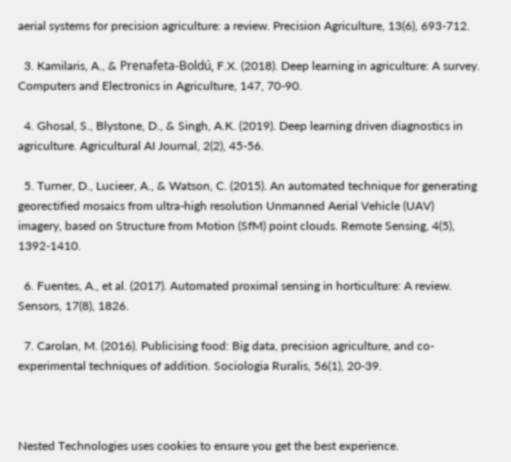aerial systems for precision agriculture: a review. Precision Agriculture, 13(6), 693-712.

  3. Kamilaris, A., & Prenafeta-Boldú, F.X. (2018). Deep learning in agriculture: A survey. Computers and Electronics in Agriculture, 147, 70-90.

  4. Ghosal, S., Blystone, D., & Singh, A.K. (2019). Deep learning driven diagnostics in agriculture. Agricultural AI Journal, 2(2), 45-56.

  5. Turner, D., Lucieer, A., & Watson, C. (2015). An automated technique for generating georectified mosaics from ultra-high resolution Unmanned Aerial Vehicle (UAV) imagery, based on Structure from Motion (SfM) point clouds. Remote Sensing, 4(5), 1392-1410.

  6. Fuentes, A., et al. (2017). Automated proximal sensing in horticulture: A review. Sensors, 17(8), 1826.

  7. Carolan, M. (2016). Publicising food: Big data, precision agriculture, and co-experimental techniques of addition. Sociologia Ruralis, 56(1), 20-39.



Nested Technologies uses cookies to ensure you get the best experience.